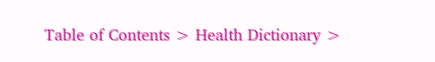Table of Contents > Health Dictionary >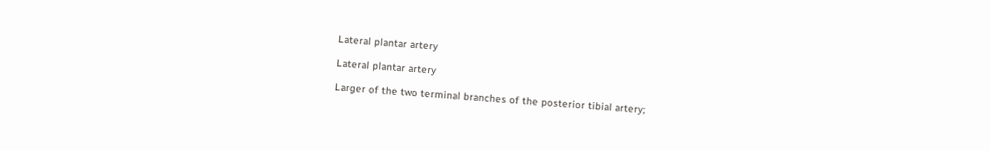Lateral plantar artery

Lateral plantar artery

Larger of the two terminal branches of the posterior tibial artery;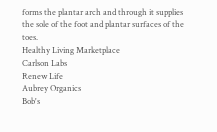forms the plantar arch and through it supplies the sole of the foot and plantar surfaces of the toes.
Healthy Living Marketplace
Carlson Labs
Renew Life
Aubrey Organics
Bob's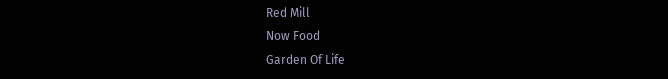Red Mill
Now Food
Garden Of Life